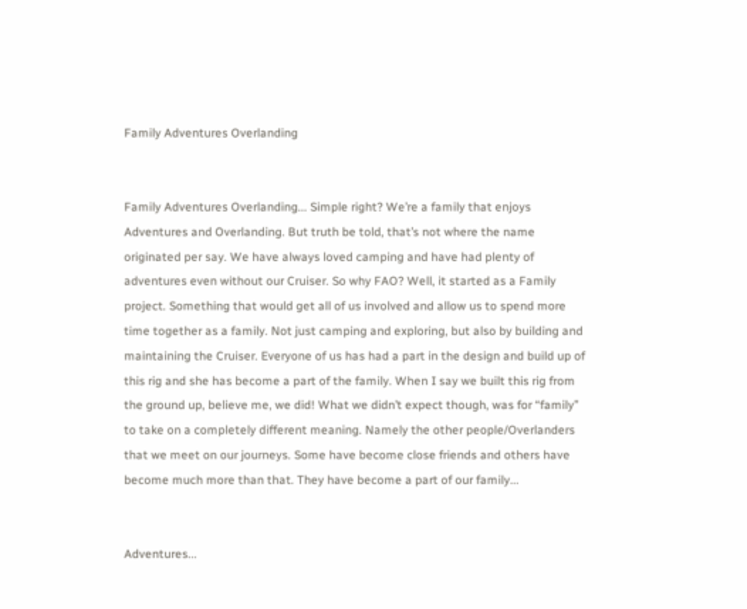Family Adventures Overlanding


Family Adventures Overlanding... Simple right? We’re a family that enjoys Adventures and Overlanding. But truth be told, that’s not where the name originated per say. We have always loved camping and have had plenty of adventures even without our Cruiser. So why FAO? Well, it started as a Family project. Something that would get all of us involved and allow us to spend more time together as a family. Not just camping and exploring, but also by building and maintaining the Cruiser. Everyone of us has had a part in the design and build up of this rig and she has become a part of the family. When I say we built this rig from the ground up, believe me, we did! What we didn’t expect though, was for “family” to take on a completely different meaning. Namely the other people/Overlanders that we meet on our journeys. Some have become close friends and others have become much more than that. They have become a part of our family...


Adventures...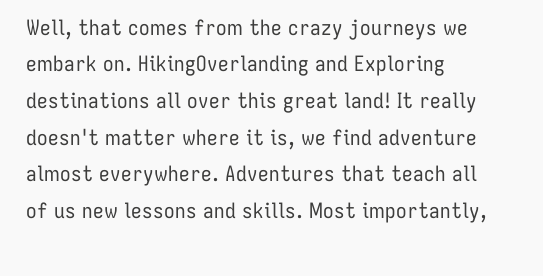Well, that comes from the crazy journeys we embark on. HikingOverlanding and Exploring destinations all over this great land! It really doesn't matter where it is, we find adventure almost everywhere. Adventures that teach all of us new lessons and skills. Most importantly,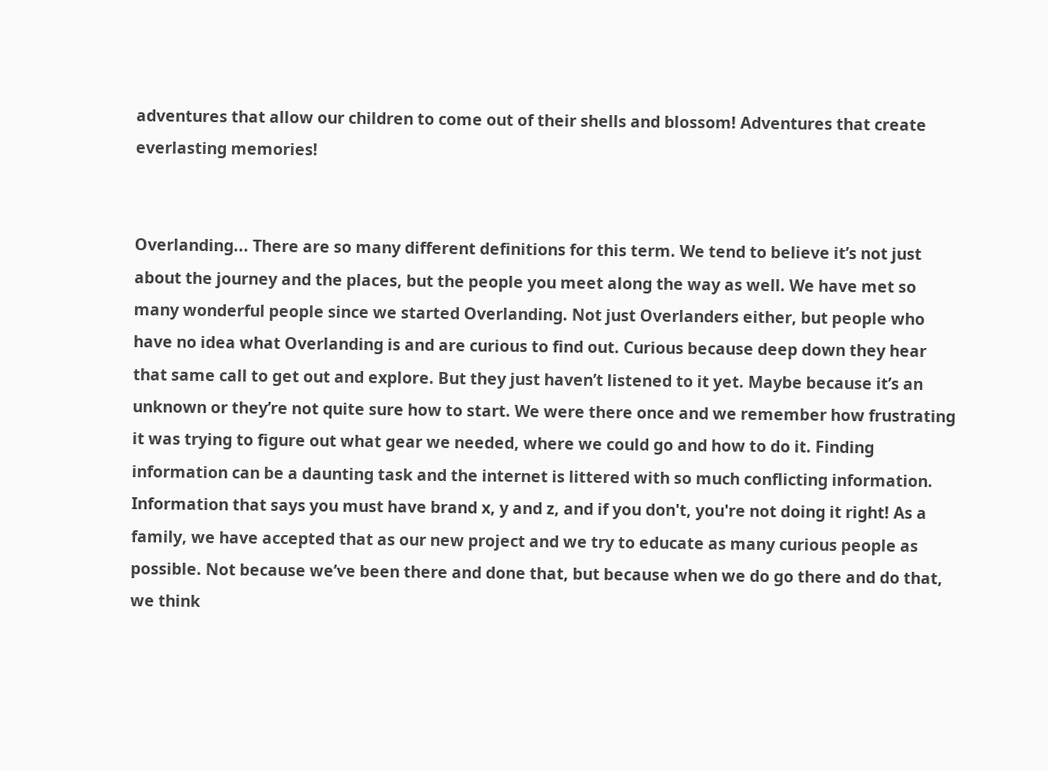adventures that allow our children to come out of their shells and blossom! Adventures that create everlasting memories!


Overlanding... There are so many different definitions for this term. We tend to believe it’s not just about the journey and the places, but the people you meet along the way as well. We have met so many wonderful people since we started Overlanding. Not just Overlanders either, but people who have no idea what Overlanding is and are curious to find out. Curious because deep down they hear that same call to get out and explore. But they just haven’t listened to it yet. Maybe because it’s an unknown or they’re not quite sure how to start. We were there once and we remember how frustrating it was trying to figure out what gear we needed, where we could go and how to do it. Finding information can be a daunting task and the internet is littered with so much conflicting information. Information that says you must have brand x, y and z, and if you don't, you're not doing it right! As a family, we have accepted that as our new project and we try to educate as many curious people as possible. Not because we’ve been there and done that, but because when we do go there and do that, we think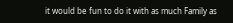it would be fun to do it with as much Family as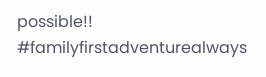possible!! #familyfirstadventurealways